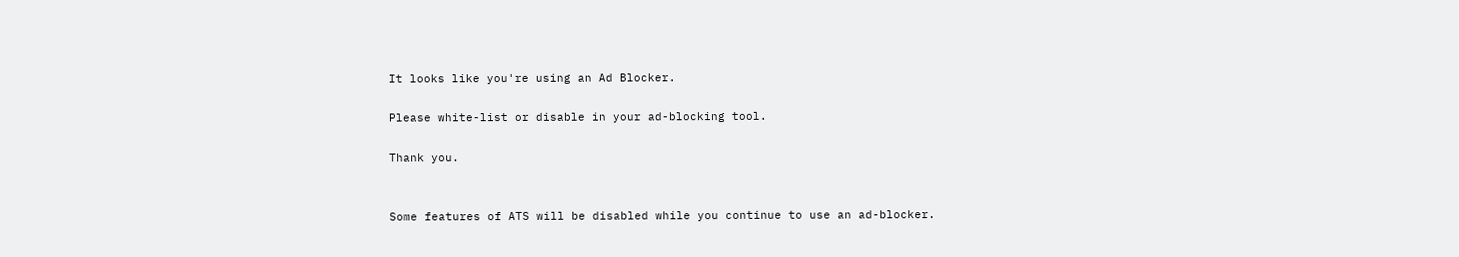It looks like you're using an Ad Blocker.

Please white-list or disable in your ad-blocking tool.

Thank you.


Some features of ATS will be disabled while you continue to use an ad-blocker.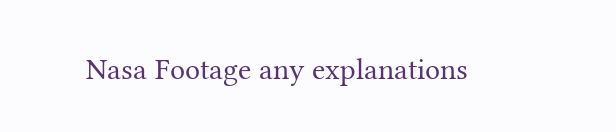Nasa Footage any explanations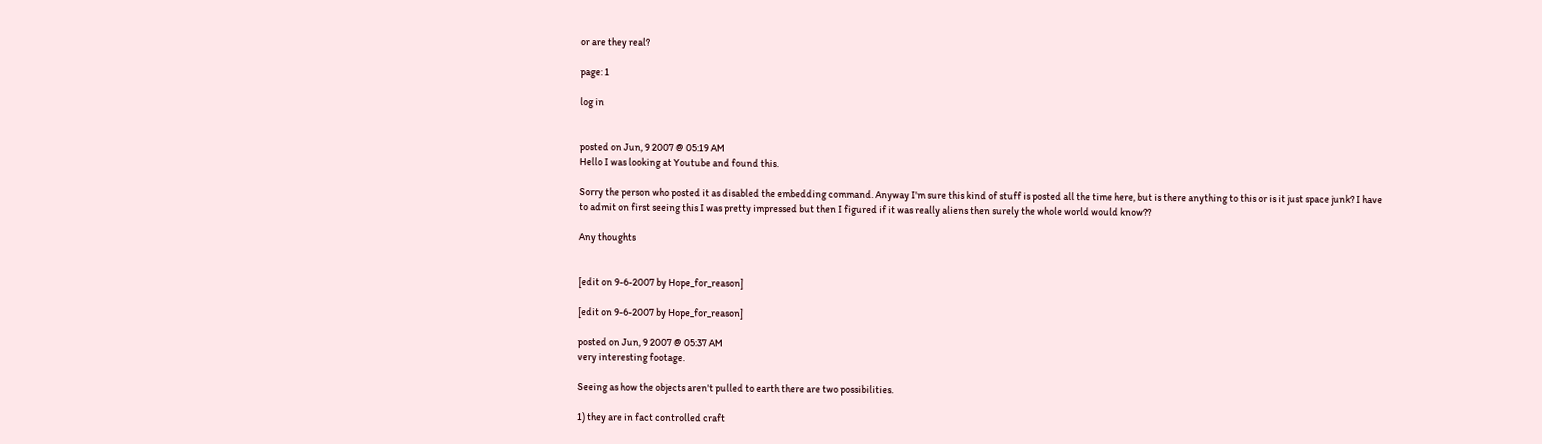or are they real?

page: 1

log in


posted on Jun, 9 2007 @ 05:19 AM
Hello I was looking at Youtube and found this.

Sorry the person who posted it as disabled the embedding command. Anyway I'm sure this kind of stuff is posted all the time here, but is there anything to this or is it just space junk? I have to admit on first seeing this I was pretty impressed but then I figured if it was really aliens then surely the whole world would know??

Any thoughts


[edit on 9-6-2007 by Hope_for_reason]

[edit on 9-6-2007 by Hope_for_reason]

posted on Jun, 9 2007 @ 05:37 AM
very interesting footage.

Seeing as how the objects aren't pulled to earth there are two possibilities.

1) they are in fact controlled craft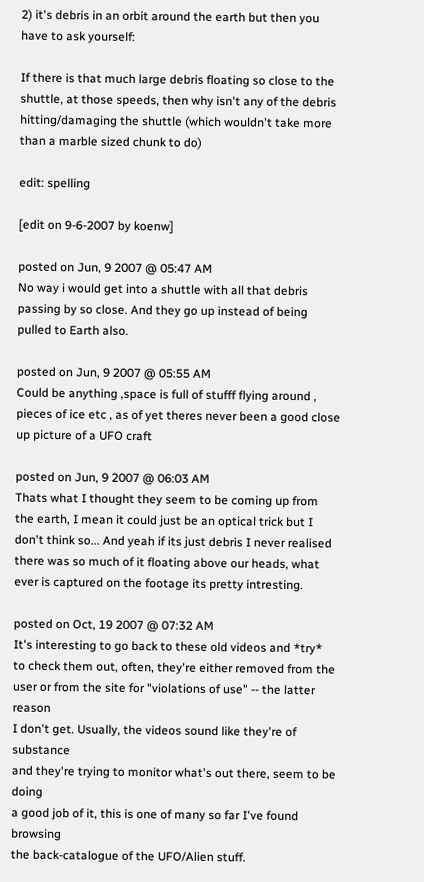2) it's debris in an orbit around the earth but then you have to ask yourself:

If there is that much large debris floating so close to the shuttle, at those speeds, then why isn't any of the debris hitting/damaging the shuttle (which wouldn't take more than a marble sized chunk to do)

edit: spelling

[edit on 9-6-2007 by koenw]

posted on Jun, 9 2007 @ 05:47 AM
No way i would get into a shuttle with all that debris passing by so close. And they go up instead of being pulled to Earth also.

posted on Jun, 9 2007 @ 05:55 AM
Could be anything ,space is full of stufff flying around , pieces of ice etc , as of yet theres never been a good close up picture of a UFO craft

posted on Jun, 9 2007 @ 06:03 AM
Thats what I thought they seem to be coming up from the earth, I mean it could just be an optical trick but I don't think so... And yeah if its just debris I never realised there was so much of it floating above our heads, what ever is captured on the footage its pretty intresting.

posted on Oct, 19 2007 @ 07:32 AM
It's interesting to go back to these old videos and *try*
to check them out, often, they're either removed from the
user or from the site for "violations of use" -- the latter reason
I don't get. Usually, the videos sound like they're of substance
and they're trying to monitor what's out there, seem to be doing
a good job of it, this is one of many so far I've found browsing
the back-catalogue of the UFO/Alien stuff.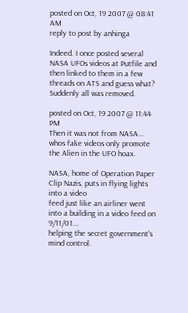posted on Oct, 19 2007 @ 08:41 AM
reply to post by anhinga

Indeed. I once posted several NASA UFOs videos at Putfile and then linked to them in a few threads on ATS and guess what? Suddenly all was removed.

posted on Oct, 19 2007 @ 11:44 PM
Then it was not from NASA... whos fake videos only promote
the Alien in the UFO hoax.

NASA, home of Operation Paper Clip Nazis, puts in flying lights into a video
feed just like an airliner went into a building in a video feed on 9/11/01...
helping the secret government's mind control.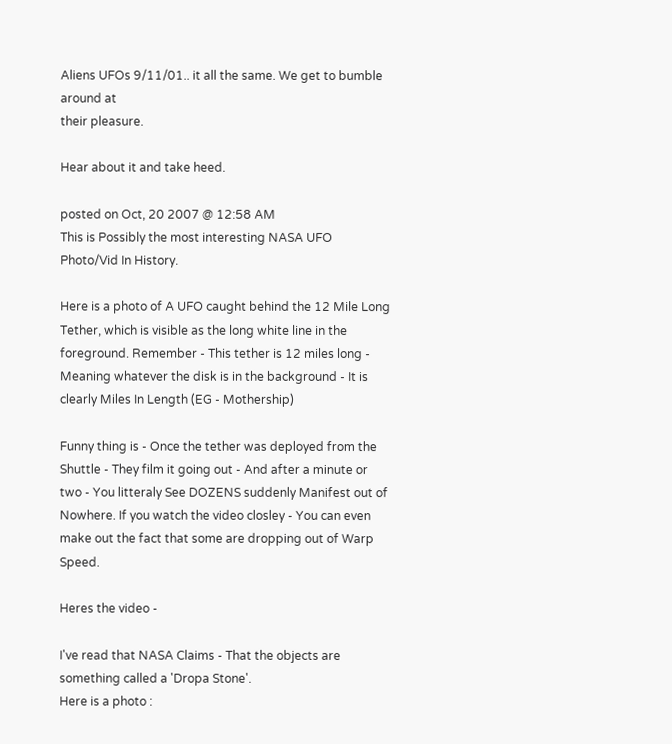Aliens UFOs 9/11/01.. it all the same. We get to bumble around at
their pleasure.

Hear about it and take heed.

posted on Oct, 20 2007 @ 12:58 AM
This is Possibly the most interesting NASA UFO Photo/Vid In History.

Here is a photo of A UFO caught behind the 12 Mile Long Tether, which is visible as the long white line in the foreground. Remember - This tether is 12 miles long - Meaning whatever the disk is in the background - It is clearly Miles In Length (EG - Mothership)

Funny thing is - Once the tether was deployed from the Shuttle - They film it going out - And after a minute or two - You litteraly See DOZENS suddenly Manifest out of Nowhere. If you watch the video closley - You can even make out the fact that some are dropping out of Warp Speed.

Heres the video -

I've read that NASA Claims - That the objects are something called a 'Dropa Stone'.
Here is a photo :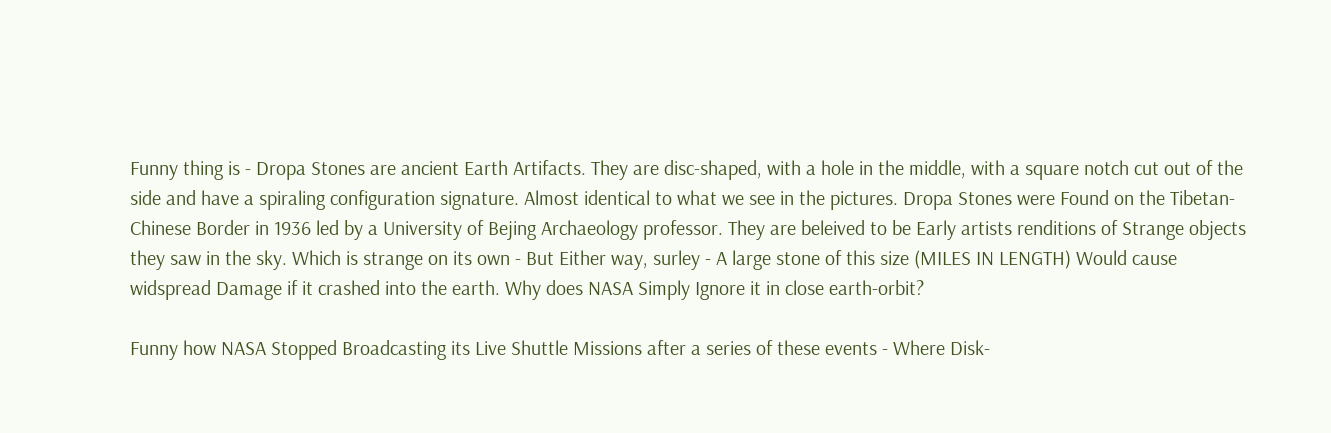Funny thing is - Dropa Stones are ancient Earth Artifacts. They are disc-shaped, with a hole in the middle, with a square notch cut out of the side and have a spiraling configuration signature. Almost identical to what we see in the pictures. Dropa Stones were Found on the Tibetan-Chinese Border in 1936 led by a University of Bejing Archaeology professor. They are beleived to be Early artists renditions of Strange objects they saw in the sky. Which is strange on its own - But Either way, surley - A large stone of this size (MILES IN LENGTH) Would cause widspread Damage if it crashed into the earth. Why does NASA Simply Ignore it in close earth-orbit?

Funny how NASA Stopped Broadcasting its Live Shuttle Missions after a series of these events - Where Disk-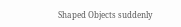Shaped Objects suddenly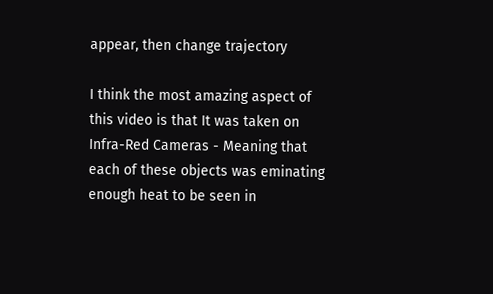appear, then change trajectory

I think the most amazing aspect of this video is that It was taken on Infra-Red Cameras - Meaning that each of these objects was eminating enough heat to be seen in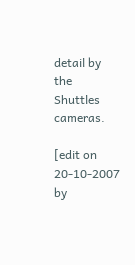detail by the Shuttles cameras.

[edit on 20-10-2007 by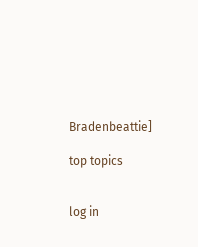Bradenbeattie]

top topics


log in